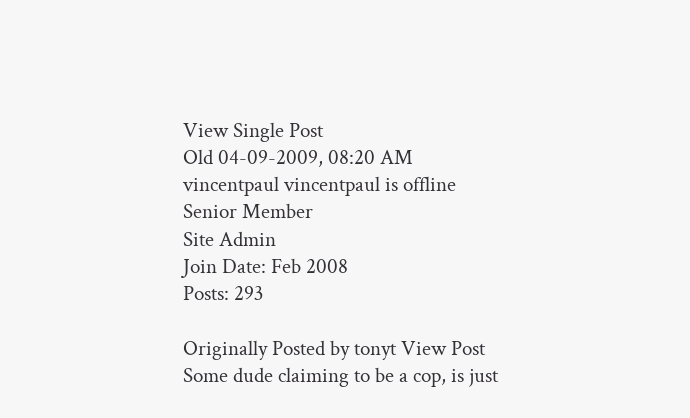View Single Post
Old 04-09-2009, 08:20 AM
vincentpaul vincentpaul is offline
Senior Member
Site Admin
Join Date: Feb 2008
Posts: 293

Originally Posted by tonyt View Post
Some dude claiming to be a cop, is just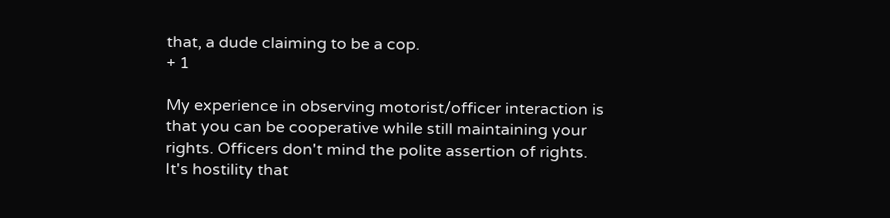that, a dude claiming to be a cop.
+ 1

My experience in observing motorist/officer interaction is that you can be cooperative while still maintaining your rights. Officers don't mind the polite assertion of rights. It's hostility that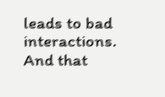leads to bad interactions. And that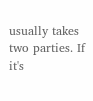usually takes two parties. If it's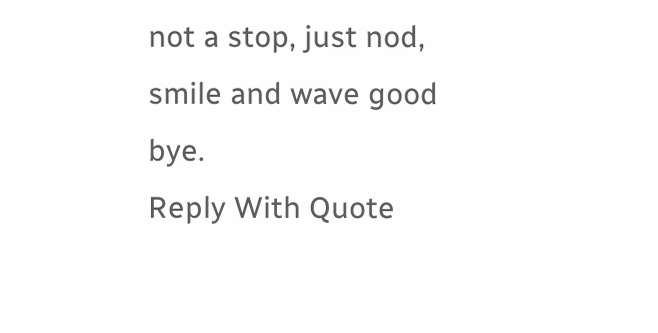not a stop, just nod, smile and wave good bye.
Reply With Quote